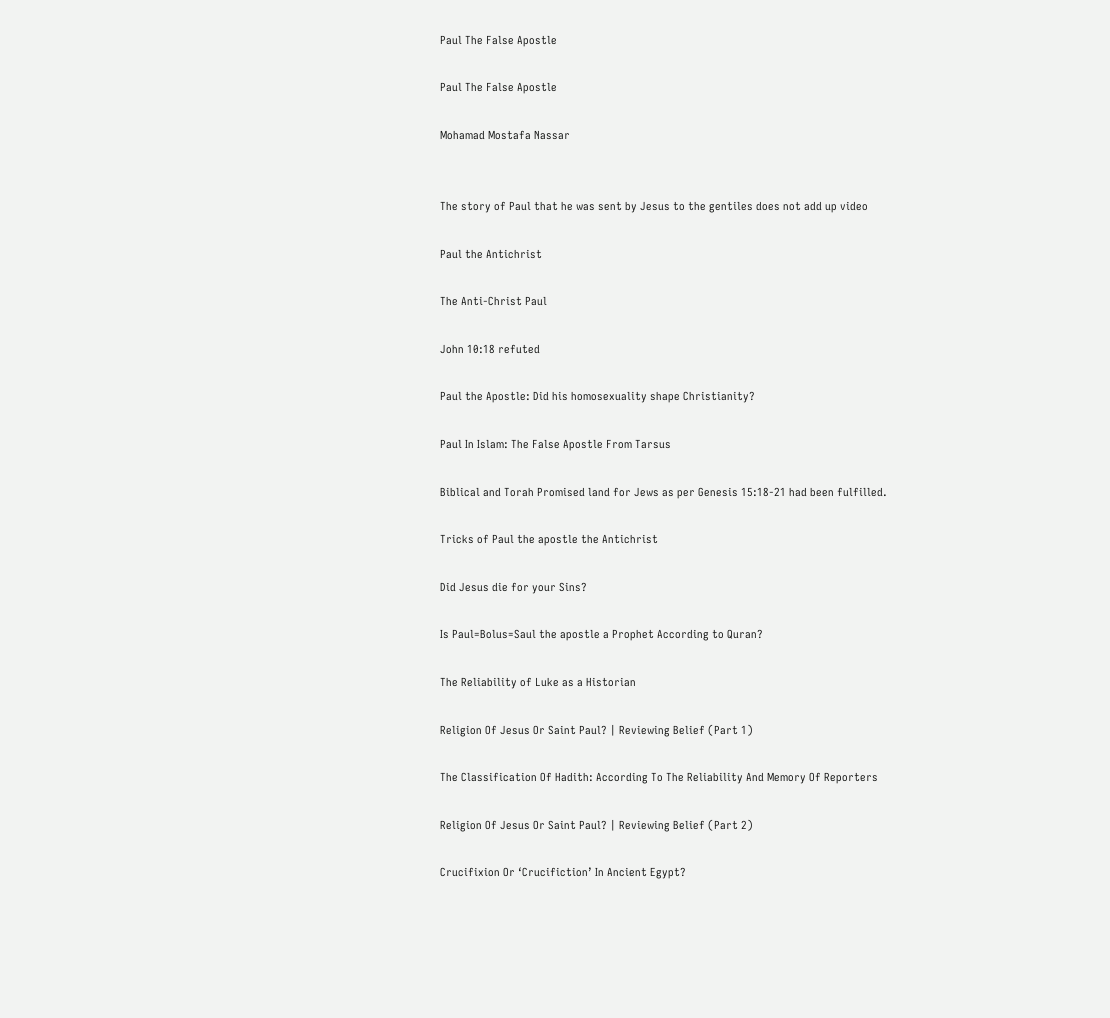Paul The False Apostle

Paul The False Apostle

Mohamad Mostafa Nassar


The story of Paul that he was sent by Jesus to the gentiles does not add up video

Paul the Antichrist

The Anti-Christ Paul

John 10:18 refuted

Paul the Apostle: Did his homosexuality shape Christianity?

Paul In Islam: The False Apostle From Tarsus

Biblical and Torah Promised land for Jews as per Genesis 15:18-21 had been fulfilled.

Tricks of Paul the apostle the Antichrist

Did Jesus die for your Sins?

Is Paul=Bolus=Saul the apostle a Prophet According to Quran?

The Reliability of Luke as a Historian

Religion Of Jesus Or Saint Paul? | Reviewing Belief (Part 1)

The Classification Of Hadith: According To The Reliability And Memory Of Reporters

Religion Of Jesus Or Saint Paul? | Reviewing Belief (Part 2)

Crucifixion Or ‘Crucifiction’ In Ancient Egypt?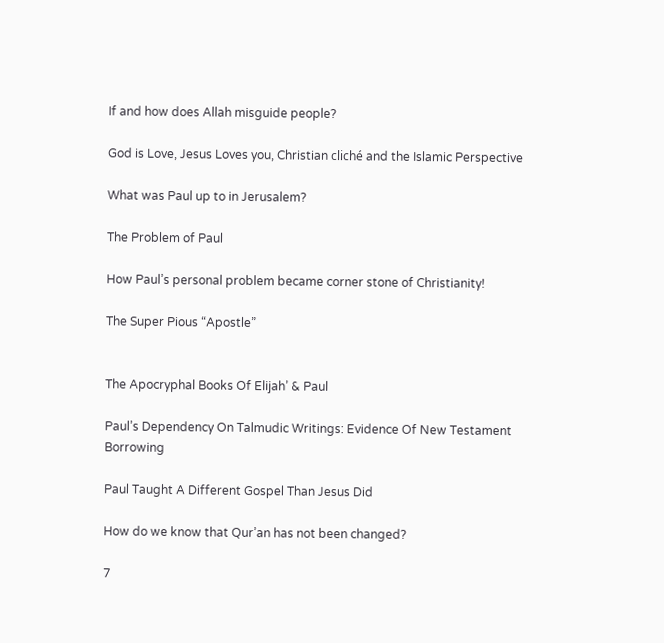If and how does Allah misguide people?

God is Love, Jesus Loves you, Christian cliché and the Islamic Perspective

What was Paul up to in Jerusalem?

The Problem of Paul

How Paul’s personal problem became corner stone of Christianity!

The Super Pious “Apostle”


The Apocryphal Books Of Elijah’ & Paul

Paul’s Dependency On Talmudic Writings: Evidence Of New Testament Borrowing

Paul Taught A Different Gospel Than Jesus Did

How do we know that Qur’an has not been changed?

7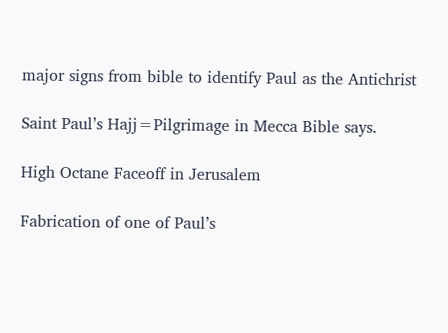major signs from bible to identify Paul as the Antichrist

Saint Paul’s Hajj=Pilgrimage in Mecca Bible says.

High Octane Faceoff in Jerusalem

Fabrication of one of Paul’s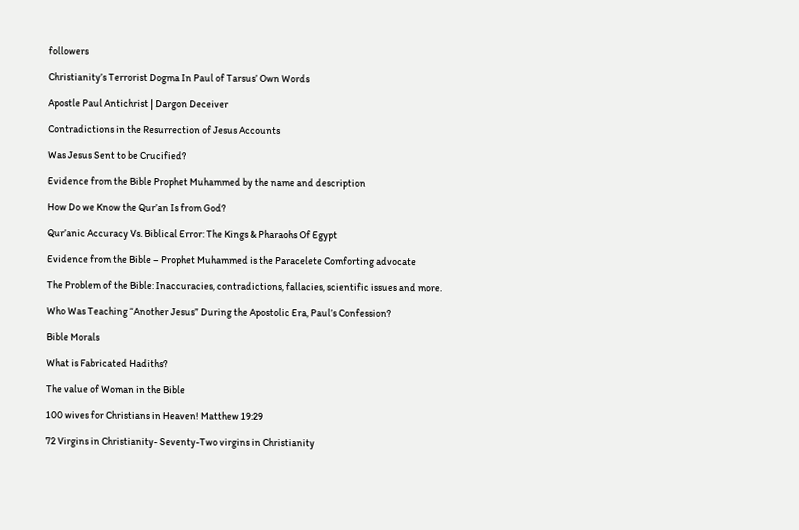followers

Christianity’s Terrorist Dogma In Paul of Tarsus’ Own Words

Apostle Paul Antichrist | Dargon Deceiver

Contradictions in the Resurrection of Jesus Accounts

Was Jesus Sent to be Crucified?

Evidence from the Bible Prophet Muhammed by the name and description

How Do we Know the Qur’an Is from God?

Qur’anic Accuracy Vs. Biblical Error: The Kings & Pharaohs Of Egypt

Evidence from the Bible – Prophet Muhammed is the Paracelete Comforting advocate

The Problem of the Bible: Inaccuracies, contradictions, fallacies, scientific issues and more.

Who Was Teaching “Another Jesus” During the Apostolic Era, Paul’s Confession?

Bible Morals

What is Fabricated Hadiths?

The value of Woman in the Bible

100 wives for Christians in Heaven! Matthew 19:29

72 Virgins in Christianity- Seventy-Two virgins in Christianity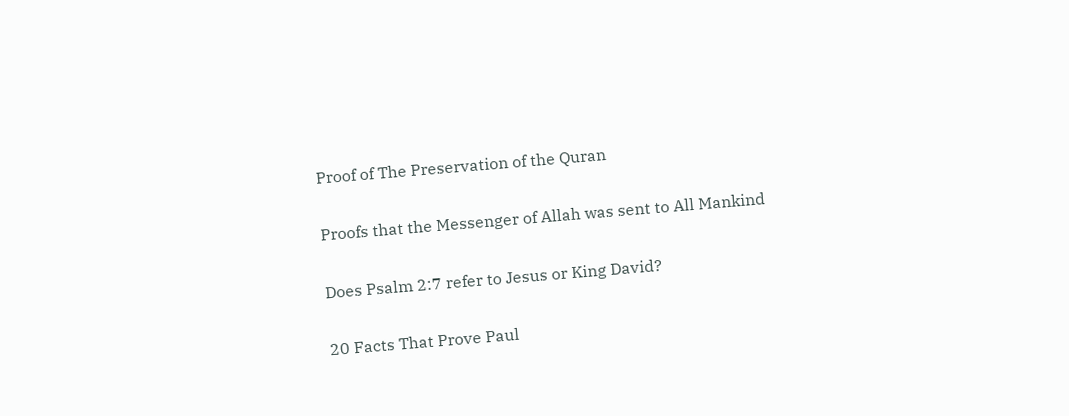Proof of The Preservation of the Quran

Proofs that the Messenger of Allah was sent to All Mankind

Does Psalm 2:7 refer to Jesus or King David?

20 Facts That Prove Paul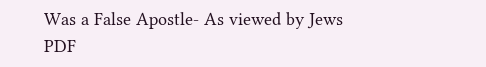Was a False Apostle- As viewed by Jews PDF